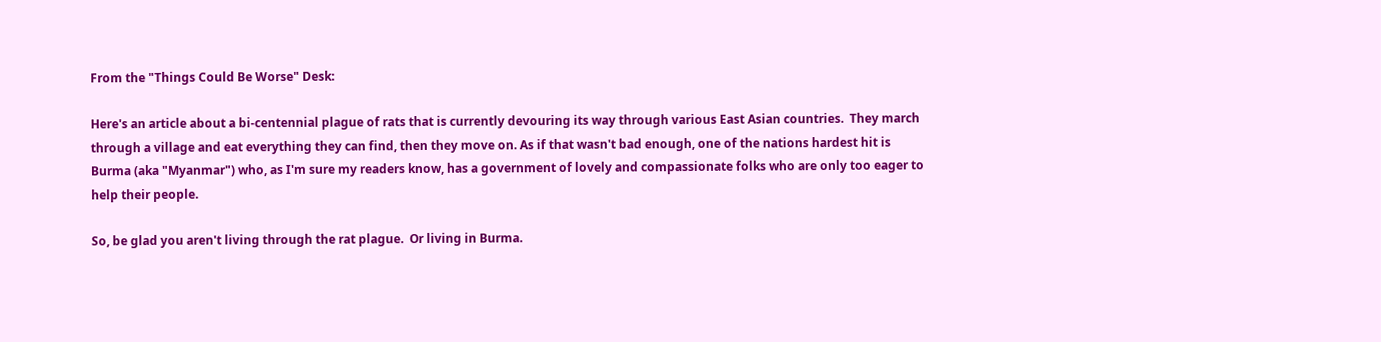From the "Things Could Be Worse" Desk:

Here's an article about a bi-centennial plague of rats that is currently devouring its way through various East Asian countries.  They march through a village and eat everything they can find, then they move on. As if that wasn't bad enough, one of the nations hardest hit is Burma (aka "Myanmar") who, as I'm sure my readers know, has a government of lovely and compassionate folks who are only too eager to help their people.

So, be glad you aren't living through the rat plague.  Or living in Burma.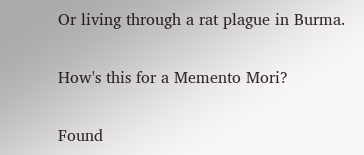Or living through a rat plague in Burma.

How's this for a Memento Mori?

Found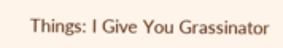Things: I Give You Grassinator